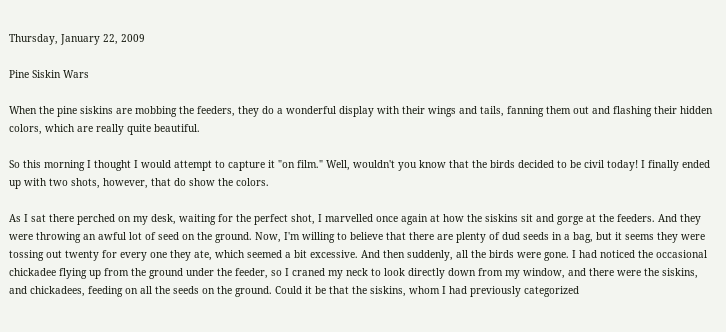Thursday, January 22, 2009

Pine Siskin Wars

When the pine siskins are mobbing the feeders, they do a wonderful display with their wings and tails, fanning them out and flashing their hidden colors, which are really quite beautiful.

So this morning I thought I would attempt to capture it "on film." Well, wouldn't you know that the birds decided to be civil today! I finally ended up with two shots, however, that do show the colors.

As I sat there perched on my desk, waiting for the perfect shot, I marvelled once again at how the siskins sit and gorge at the feeders. And they were throwing an awful lot of seed on the ground. Now, I'm willing to believe that there are plenty of dud seeds in a bag, but it seems they were tossing out twenty for every one they ate, which seemed a bit excessive. And then suddenly, all the birds were gone. I had noticed the occasional chickadee flying up from the ground under the feeder, so I craned my neck to look directly down from my window, and there were the siskins, and chickadees, feeding on all the seeds on the ground. Could it be that the siskins, whom I had previously categorized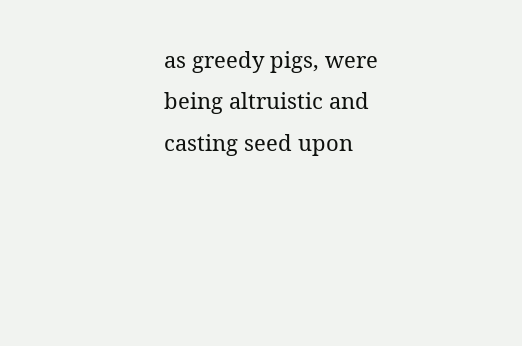as greedy pigs, were being altruistic and casting seed upon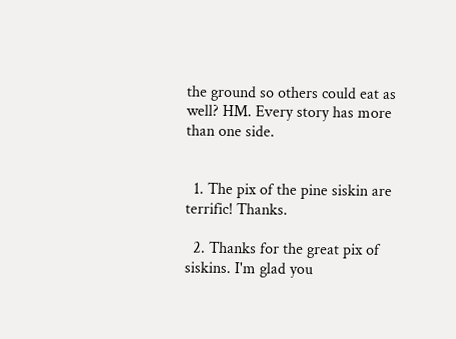the ground so others could eat as well? HM. Every story has more than one side.


  1. The pix of the pine siskin are terrific! Thanks.

  2. Thanks for the great pix of siskins. I'm glad you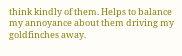think kindly of them. Helps to balance my annoyance about them driving my goldfinches away.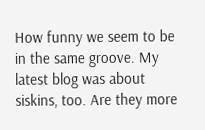How funny we seem to be in the same groove. My latest blog was about siskins, too. Are they more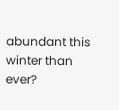abundant this winter than ever?